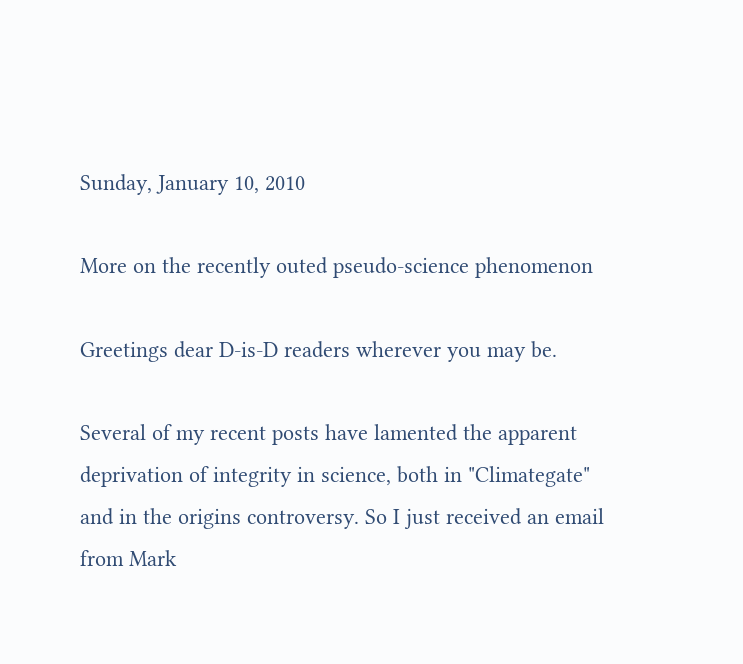Sunday, January 10, 2010

More on the recently outed pseudo-science phenomenon

Greetings dear D-is-D readers wherever you may be.

Several of my recent posts have lamented the apparent deprivation of integrity in science, both in "Climategate" and in the origins controversy. So I just received an email from Mark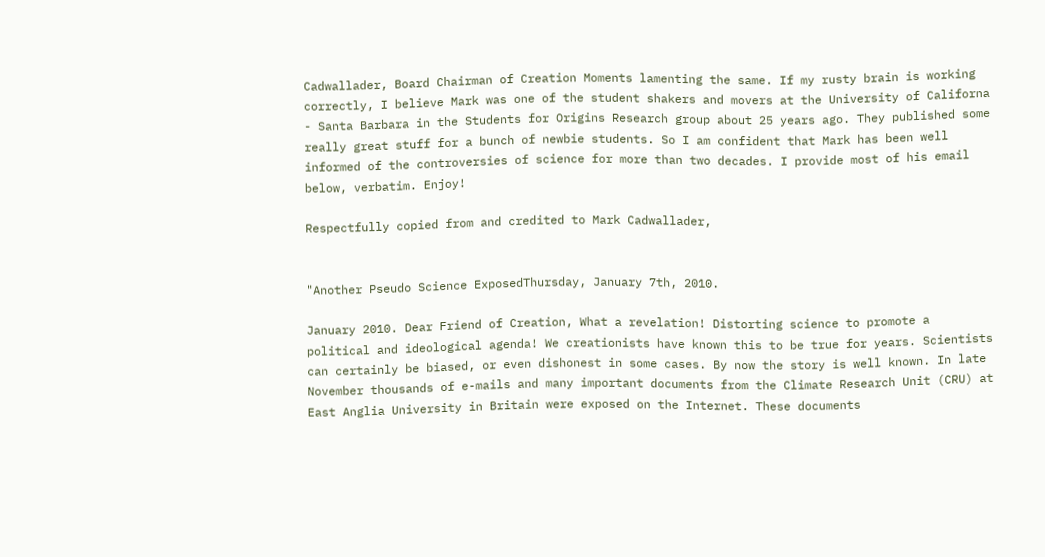Cadwallader, Board Chairman of Creation Moments lamenting the same. If my rusty brain is working correctly, I believe Mark was one of the student shakers and movers at the University of Californa - Santa Barbara in the Students for Origins Research group about 25 years ago. They published some really great stuff for a bunch of newbie students. So I am confident that Mark has been well informed of the controversies of science for more than two decades. I provide most of his email below, verbatim. Enjoy!

Respectfully copied from and credited to Mark Cadwallader,


"Another Pseudo Science ExposedThursday, January 7th, 2010.

January 2010. Dear Friend of Creation, What a revelation! Distorting science to promote a political and ideological agenda! We creationists have known this to be true for years. Scientists can certainly be biased, or even dishonest in some cases. By now the story is well known. In late November thousands of e-mails and many important documents from the Climate Research Unit (CRU) at East Anglia University in Britain were exposed on the Internet. These documents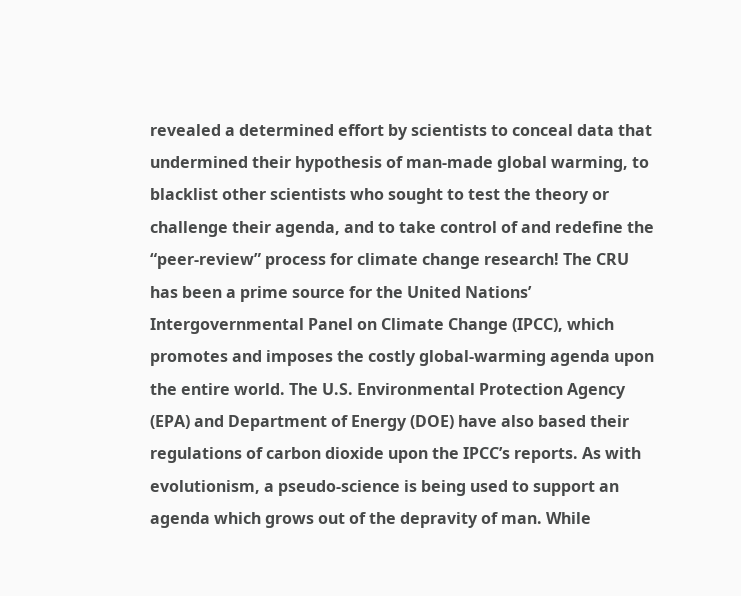revealed a determined effort by scientists to conceal data that undermined their hypothesis of man-made global warming, to blacklist other scientists who sought to test the theory or challenge their agenda, and to take control of and redefine the “peer-review” process for climate change research! The CRU has been a prime source for the United Nations’ Intergovernmental Panel on Climate Change (IPCC), which promotes and imposes the costly global-warming agenda upon the entire world. The U.S. Environmental Protection Agency (EPA) and Department of Energy (DOE) have also based their regulations of carbon dioxide upon the IPCC’s reports. As with evolutionism, a pseudo-science is being used to support an agenda which grows out of the depravity of man. While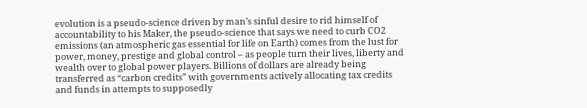evolution is a pseudo-science driven by man’s sinful desire to rid himself of accountability to his Maker, the pseudo-science that says we need to curb CO2 emissions (an atmospheric gas essential for life on Earth) comes from the lust for power, money, prestige and global control – as people turn their lives, liberty and wealth over to global power players. Billions of dollars are already being transferred as “carbon credits” with governments actively allocating tax credits and funds in attempts to supposedly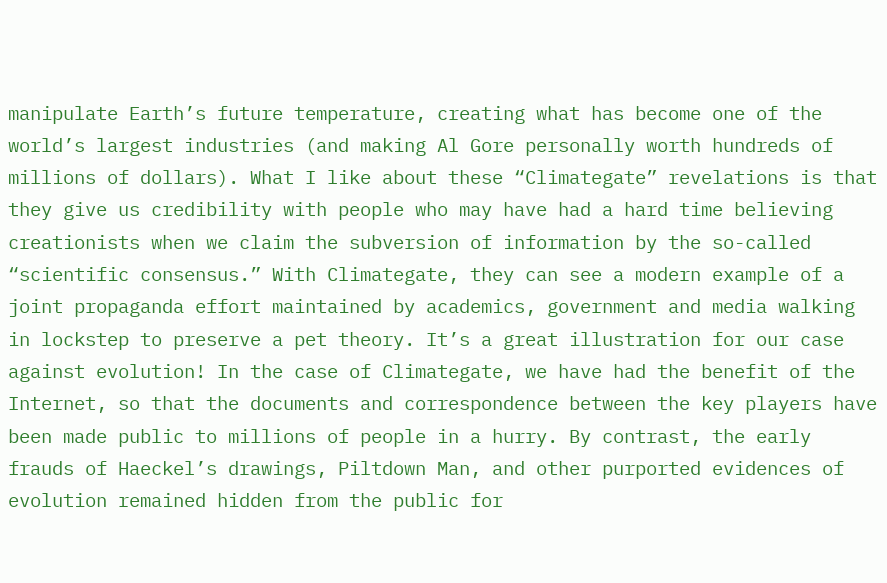manipulate Earth’s future temperature, creating what has become one of the world’s largest industries (and making Al Gore personally worth hundreds of millions of dollars). What I like about these “Climategate” revelations is that they give us credibility with people who may have had a hard time believing creationists when we claim the subversion of information by the so-called “scientific consensus.” With Climategate, they can see a modern example of a joint propaganda effort maintained by academics, government and media walking in lockstep to preserve a pet theory. It’s a great illustration for our case against evolution! In the case of Climategate, we have had the benefit of the Internet, so that the documents and correspondence between the key players have been made public to millions of people in a hurry. By contrast, the early frauds of Haeckel’s drawings, Piltdown Man, and other purported evidences of evolution remained hidden from the public for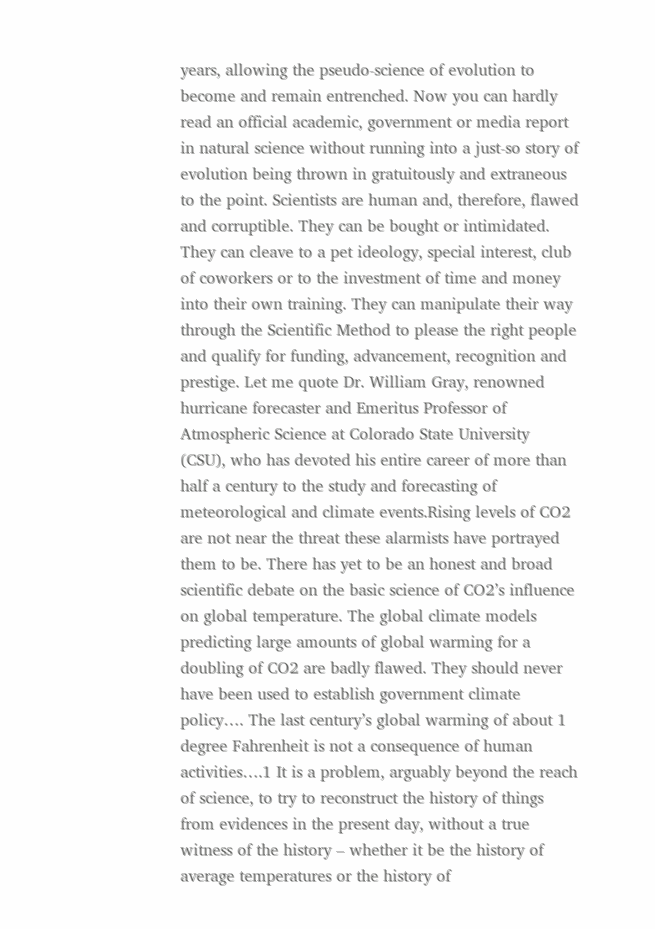years, allowing the pseudo-science of evolution to become and remain entrenched. Now you can hardly read an official academic, government or media report in natural science without running into a just-so story of evolution being thrown in gratuitously and extraneous to the point. Scientists are human and, therefore, flawed and corruptible. They can be bought or intimidated. They can cleave to a pet ideology, special interest, club of coworkers or to the investment of time and money into their own training. They can manipulate their way through the Scientific Method to please the right people and qualify for funding, advancement, recognition and prestige. Let me quote Dr. William Gray, renowned hurricane forecaster and Emeritus Professor of Atmospheric Science at Colorado State University (CSU), who has devoted his entire career of more than half a century to the study and forecasting of meteorological and climate events.Rising levels of CO2 are not near the threat these alarmists have portrayed them to be. There has yet to be an honest and broad scientific debate on the basic science of CO2’s influence on global temperature. The global climate models predicting large amounts of global warming for a doubling of CO2 are badly flawed. They should never have been used to establish government climate policy…. The last century’s global warming of about 1 degree Fahrenheit is not a consequence of human activities….1 It is a problem, arguably beyond the reach of science, to try to reconstruct the history of things from evidences in the present day, without a true witness of the history – whether it be the history of average temperatures or the history of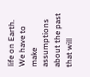life on Earth. We have to make assumptions about the past that will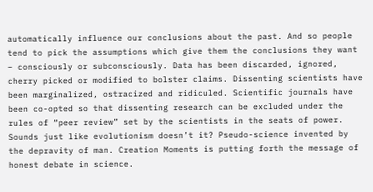automatically influence our conclusions about the past. And so people tend to pick the assumptions which give them the conclusions they want – consciously or subconsciously. Data has been discarded, ignored, cherry picked or modified to bolster claims. Dissenting scientists have been marginalized, ostracized and ridiculed. Scientific journals have been co-opted so that dissenting research can be excluded under the rules of “peer review” set by the scientists in the seats of power. Sounds just like evolutionism doesn’t it? Pseudo-science invented by the depravity of man. Creation Moments is putting forth the message of honest debate in science.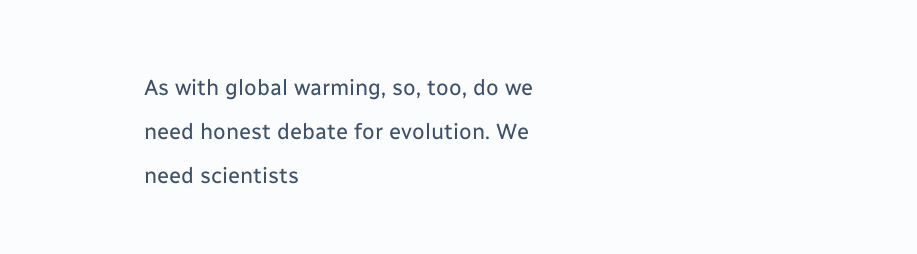As with global warming, so, too, do we need honest debate for evolution. We need scientists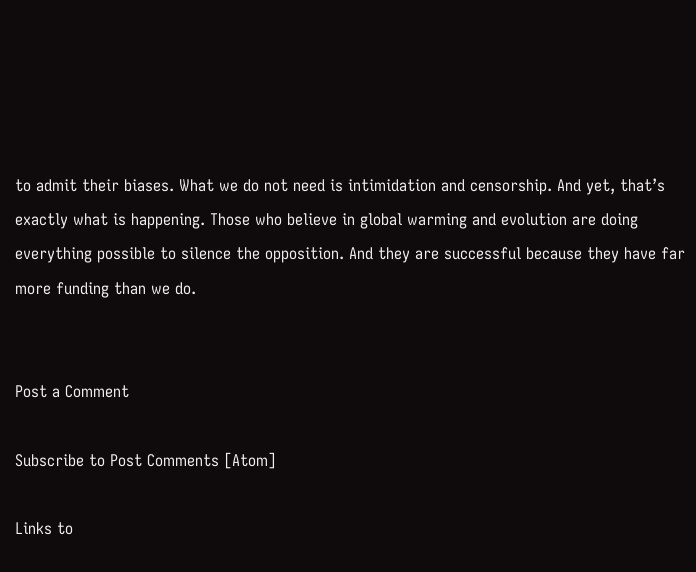to admit their biases. What we do not need is intimidation and censorship. And yet, that’s exactly what is happening. Those who believe in global warming and evolution are doing everything possible to silence the opposition. And they are successful because they have far more funding than we do.


Post a Comment

Subscribe to Post Comments [Atom]

Links to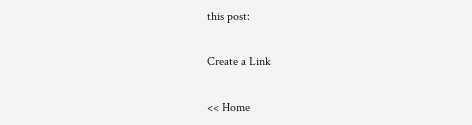this post:

Create a Link

<< Home